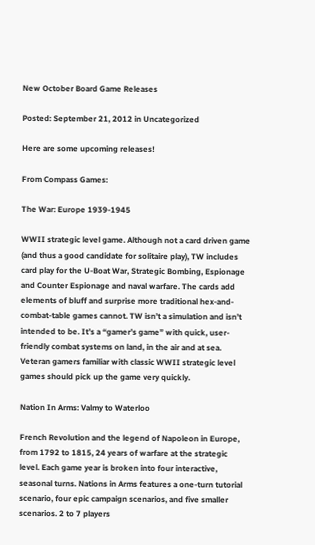New October Board Game Releases

Posted: September 21, 2012 in Uncategorized

Here are some upcoming releases!

From Compass Games:

The War: Europe 1939-1945

WWII strategic level game. Although not a card driven game (and thus a good candidate for solitaire play), TW includes card play for the U-Boat War, Strategic Bombing, Espionage and Counter Espionage and naval warfare. The cards add elements of bluff and surprise more traditional hex-and-combat-table games cannot. TW isn’t a simulation and isn’t intended to be. It’s a “gamer’s game” with quick, user-friendly combat systems on land, in the air and at sea. Veteran gamers familiar with classic WWII strategic level games should pick up the game very quickly.

Nation In Arms: Valmy to Waterloo

French Revolution and the legend of Napoleon in Europe, from 1792 to 1815, 24 years of warfare at the strategic level. Each game year is broken into four interactive, seasonal turns. Nations in Arms features a one-turn tutorial scenario, four epic campaign scenarios, and five smaller scenarios. 2 to 7 players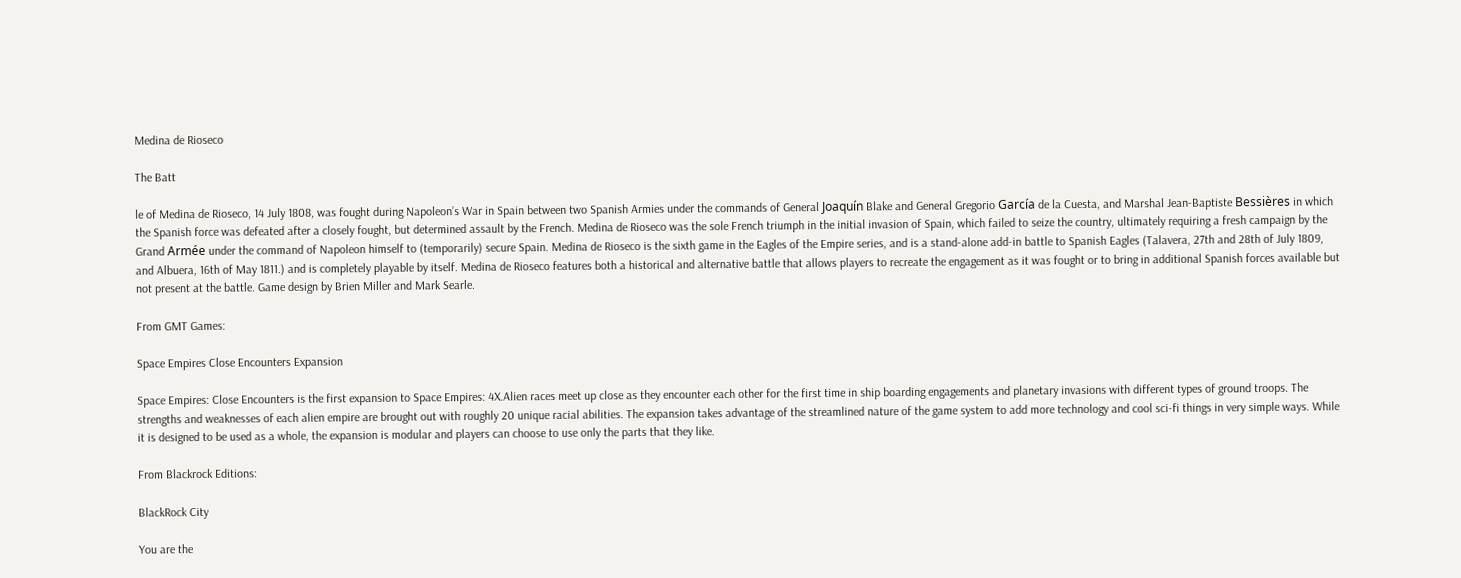Medina de Rioseco

The Batt

le of Medina de Rioseco, 14 July 1808, was fought during Napoleon’s War in Spain between two Spanish Armies under the commands of General Joaquín Blake and General Gregorio García de la Cuesta, and Marshal Jean-Baptiste Bessières in which the Spanish force was defeated after a closely fought, but determined assault by the French. Medina de Rioseco was the sole French triumph in the initial invasion of Spain, which failed to seize the country, ultimately requiring a fresh campaign by the Grand Armée under the command of Napoleon himself to (temporarily) secure Spain. Medina de Rioseco is the sixth game in the Eagles of the Empire series, and is a stand-alone add-in battle to Spanish Eagles (Talavera, 27th and 28th of July 1809, and Albuera, 16th of May 1811.) and is completely playable by itself. Medina de Rioseco features both a historical and alternative battle that allows players to recreate the engagement as it was fought or to bring in additional Spanish forces available but not present at the battle. Game design by Brien Miller and Mark Searle.

From GMT Games:

Space Empires Close Encounters Expansion

Space Empires: Close Encounters is the first expansion to Space Empires: 4X.Alien races meet up close as they encounter each other for the first time in ship boarding engagements and planetary invasions with different types of ground troops. The strengths and weaknesses of each alien empire are brought out with roughly 20 unique racial abilities. The expansion takes advantage of the streamlined nature of the game system to add more technology and cool sci-fi things in very simple ways. While it is designed to be used as a whole, the expansion is modular and players can choose to use only the parts that they like.

From Blackrock Editions:

BlackRock City

You are the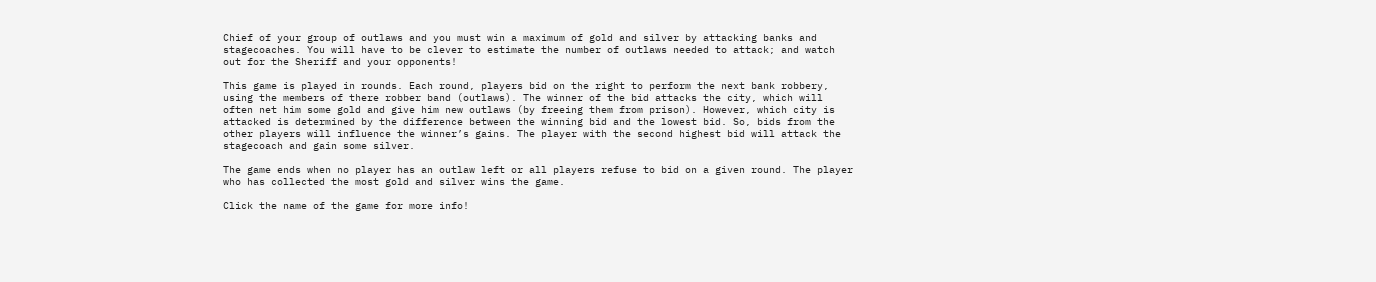Chief of your group of outlaws and you must win a maximum of gold and silver by attacking banks and stagecoaches. You will have to be clever to estimate the number of outlaws needed to attack; and watch out for the Sheriff and your opponents!

This game is played in rounds. Each round, players bid on the right to perform the next bank robbery, using the members of there robber band (outlaws). The winner of the bid attacks the city, which will often net him some gold and give him new outlaws (by freeing them from prison). However, which city is attacked is determined by the difference between the winning bid and the lowest bid. So, bids from the other players will influence the winner’s gains. The player with the second highest bid will attack the stagecoach and gain some silver.

The game ends when no player has an outlaw left or all players refuse to bid on a given round. The player who has collected the most gold and silver wins the game.

Click the name of the game for more info!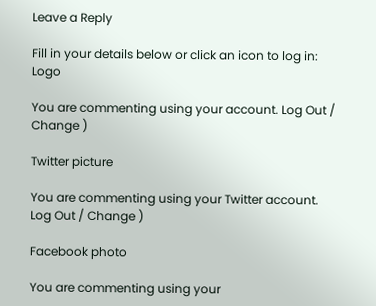Leave a Reply

Fill in your details below or click an icon to log in: Logo

You are commenting using your account. Log Out / Change )

Twitter picture

You are commenting using your Twitter account. Log Out / Change )

Facebook photo

You are commenting using your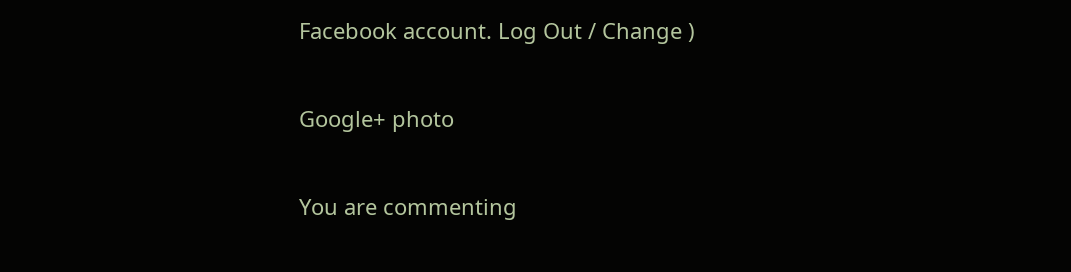Facebook account. Log Out / Change )

Google+ photo

You are commenting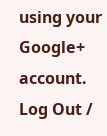using your Google+ account. Log Out /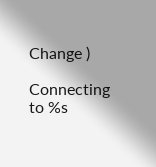Change )

Connecting to %s